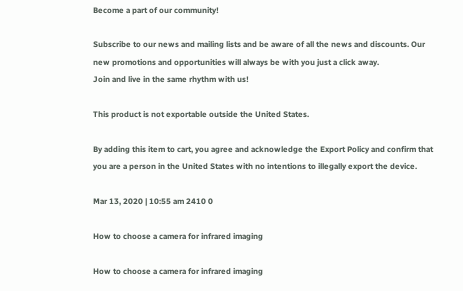Become a part of our community!

Subscribe to our news and mailing lists and be aware of all the news and discounts. Our new promotions and opportunities will always be with you just a click away.
Join and live in the same rhythm with us!

This product is not exportable outside the United States.

By adding this item to cart, you agree and acknowledge the Export Policy and confirm that you are a person in the United States with no intentions to illegally export the device.

Mar 13, 2020 | 10:55 am 2410 0

How to choose a camera for infrared imaging

How to choose a camera for infrared imaging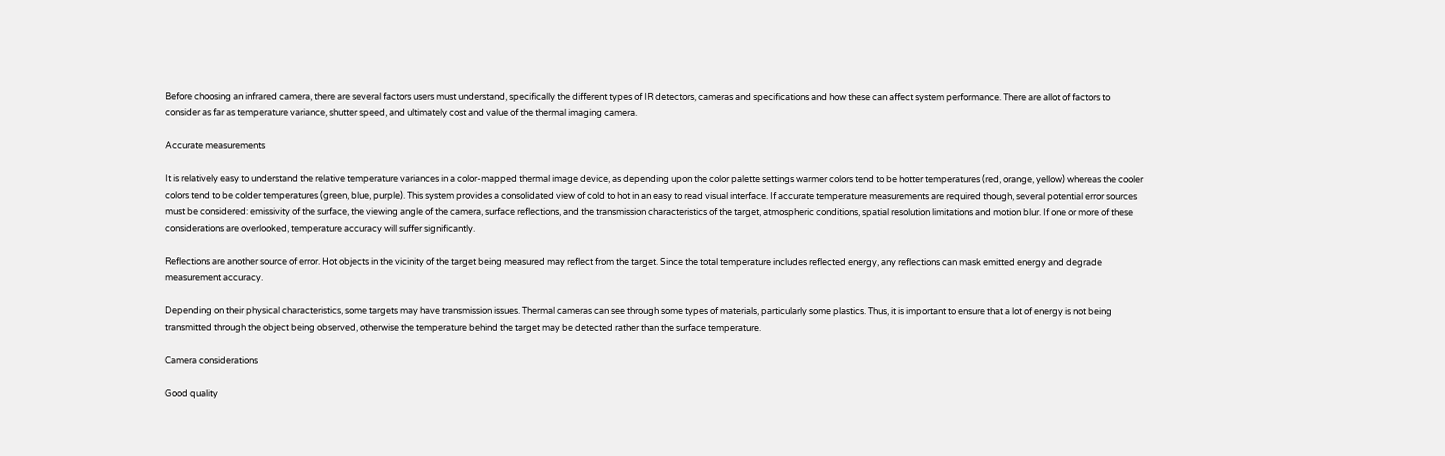Before choosing an infrared camera, there are several factors users must understand, specifically the different types of IR detectors, cameras and specifications and how these can affect system performance. There are allot of factors to consider as far as temperature variance, shutter speed, and ultimately cost and value of the thermal imaging camera.

Accurate measurements

It is relatively easy to understand the relative temperature variances in a color-mapped thermal image device, as depending upon the color palette settings warmer colors tend to be hotter temperatures (red, orange, yellow) whereas the cooler colors tend to be colder temperatures (green, blue, purple). This system provides a consolidated view of cold to hot in an easy to read visual interface. If accurate temperature measurements are required though, several potential error sources must be considered: emissivity of the surface, the viewing angle of the camera, surface reflections, and the transmission characteristics of the target, atmospheric conditions, spatial resolution limitations and motion blur. If one or more of these considerations are overlooked, temperature accuracy will suffer significantly.

Reflections are another source of error. Hot objects in the vicinity of the target being measured may reflect from the target. Since the total temperature includes reflected energy, any reflections can mask emitted energy and degrade measurement accuracy.

Depending on their physical characteristics, some targets may have transmission issues. Thermal cameras can see through some types of materials, particularly some plastics. Thus, it is important to ensure that a lot of energy is not being transmitted through the object being observed, otherwise the temperature behind the target may be detected rather than the surface temperature.

Camera considerations

Good quality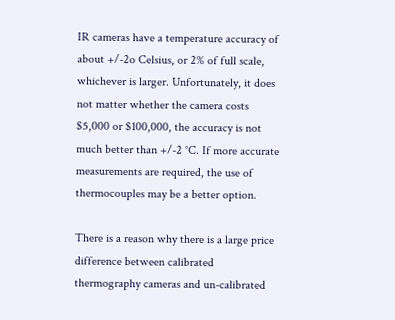IR cameras have a temperature accuracy of about +/-2o Celsius, or 2% of full scale, whichever is larger. Unfortunately, it does not matter whether the camera costs $5,000 or $100,000, the accuracy is not much better than +/-2 °C. If more accurate measurements are required, the use of thermocouples may be a better option.

There is a reason why there is a large price difference between calibrated thermography cameras and un-calibrated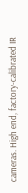cameras. High end, factory-calibrated IR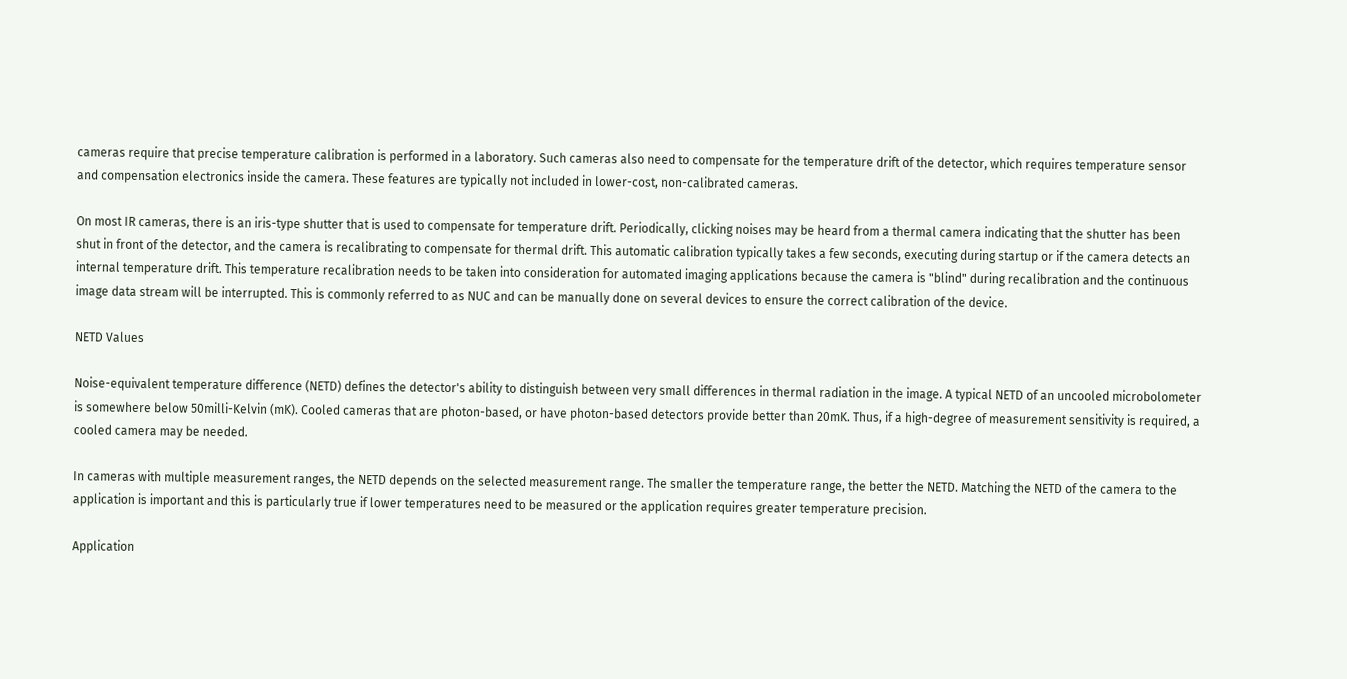cameras require that precise temperature calibration is performed in a laboratory. Such cameras also need to compensate for the temperature drift of the detector, which requires temperature sensor and compensation electronics inside the camera. These features are typically not included in lower-cost, non-calibrated cameras.

On most IR cameras, there is an iris-type shutter that is used to compensate for temperature drift. Periodically, clicking noises may be heard from a thermal camera indicating that the shutter has been shut in front of the detector, and the camera is recalibrating to compensate for thermal drift. This automatic calibration typically takes a few seconds, executing during startup or if the camera detects an internal temperature drift. This temperature recalibration needs to be taken into consideration for automated imaging applications because the camera is "blind" during recalibration and the continuous image data stream will be interrupted. This is commonly referred to as NUC and can be manually done on several devices to ensure the correct calibration of the device.

NETD Values

Noise-equivalent temperature difference (NETD) defines the detector's ability to distinguish between very small differences in thermal radiation in the image. A typical NETD of an uncooled microbolometer is somewhere below 50milli-Kelvin (mK). Cooled cameras that are photon-based, or have photon-based detectors provide better than 20mK. Thus, if a high-degree of measurement sensitivity is required, a cooled camera may be needed.

In cameras with multiple measurement ranges, the NETD depends on the selected measurement range. The smaller the temperature range, the better the NETD. Matching the NETD of the camera to the application is important and this is particularly true if lower temperatures need to be measured or the application requires greater temperature precision.

Application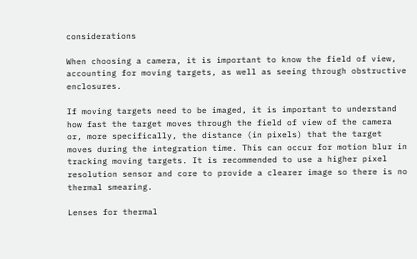considerations

When choosing a camera, it is important to know the field of view, accounting for moving targets, as well as seeing through obstructive enclosures.

If moving targets need to be imaged, it is important to understand how fast the target moves through the field of view of the camera or, more specifically, the distance (in pixels) that the target moves during the integration time. This can occur for motion blur in tracking moving targets. It is recommended to use a higher pixel resolution sensor and core to provide a clearer image so there is no thermal smearing.

Lenses for thermal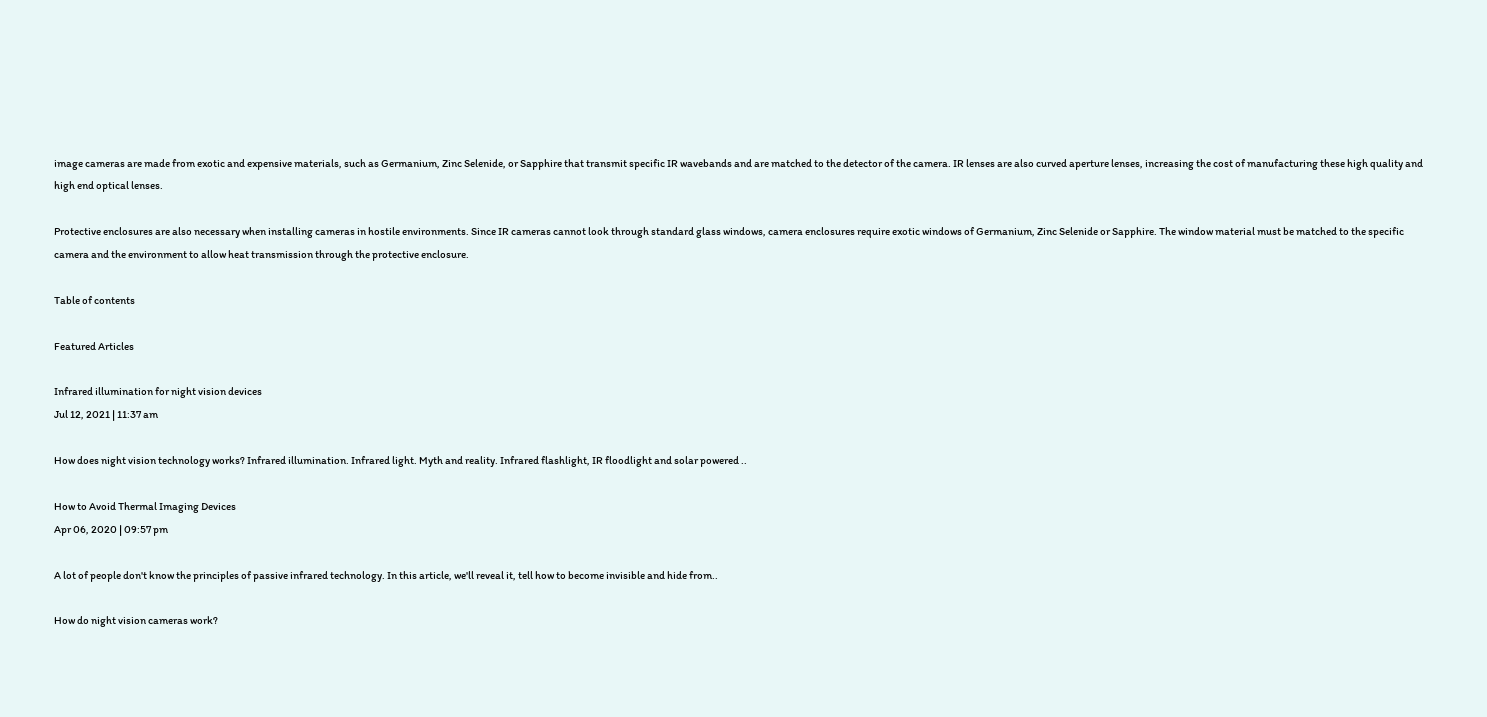image cameras are made from exotic and expensive materials, such as Germanium, Zinc Selenide, or Sapphire that transmit specific IR wavebands and are matched to the detector of the camera. IR lenses are also curved aperture lenses, increasing the cost of manufacturing these high quality and high end optical lenses.

Protective enclosures are also necessary when installing cameras in hostile environments. Since IR cameras cannot look through standard glass windows, camera enclosures require exotic windows of Germanium, Zinc Selenide or Sapphire. The window material must be matched to the specific camera and the environment to allow heat transmission through the protective enclosure.

Table of contents

Featured Articles

Infrared illumination for night vision devices
Jul 12, 2021 | 11:37 am

How does night vision technology works? Infrared illumination. Infrared light. Myth and reality. Infrared flashlight, IR floodlight and solar powered ..

How to Avoid Thermal Imaging Devices
Apr 06, 2020 | 09:57 pm

A lot of people don't know the principles of passive infrared technology. In this article, we'll reveal it, tell how to become invisible and hide from..

How do night vision cameras work?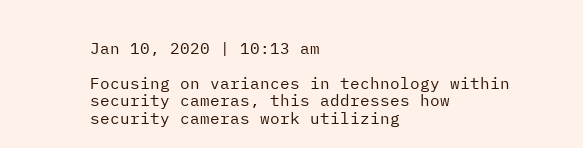Jan 10, 2020 | 10:13 am

Focusing on variances in technology within security cameras, this addresses how security cameras work utilizing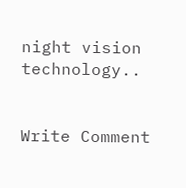night vision technology..


Write Comment